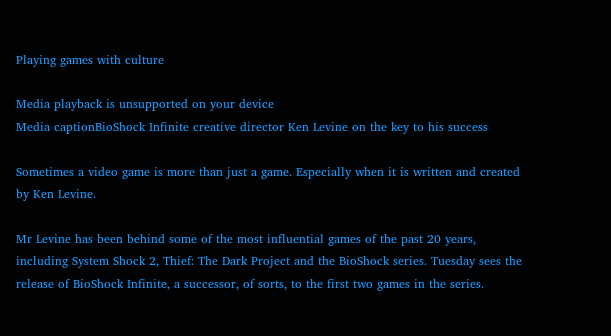Playing games with culture

Media playback is unsupported on your device
Media captionBioShock Infinite creative director Ken Levine on the key to his success

Sometimes a video game is more than just a game. Especially when it is written and created by Ken Levine.

Mr Levine has been behind some of the most influential games of the past 20 years, including System Shock 2, Thief: The Dark Project and the BioShock series. Tuesday sees the release of BioShock Infinite, a successor, of sorts, to the first two games in the series.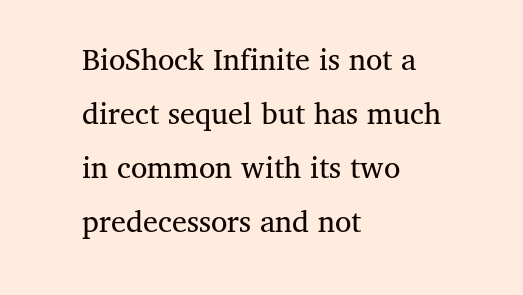BioShock Infinite is not a direct sequel but has much in common with its two predecessors and not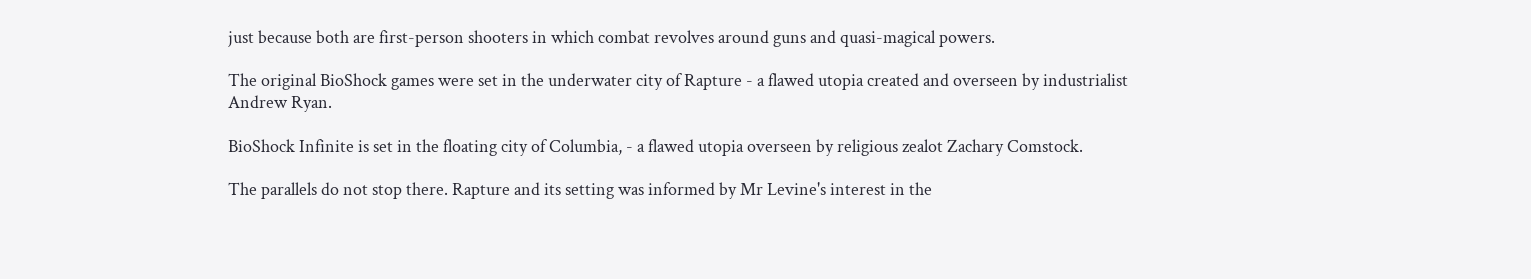just because both are first-person shooters in which combat revolves around guns and quasi-magical powers.

The original BioShock games were set in the underwater city of Rapture - a flawed utopia created and overseen by industrialist Andrew Ryan.

BioShock Infinite is set in the floating city of Columbia, - a flawed utopia overseen by religious zealot Zachary Comstock.

The parallels do not stop there. Rapture and its setting was informed by Mr Levine's interest in the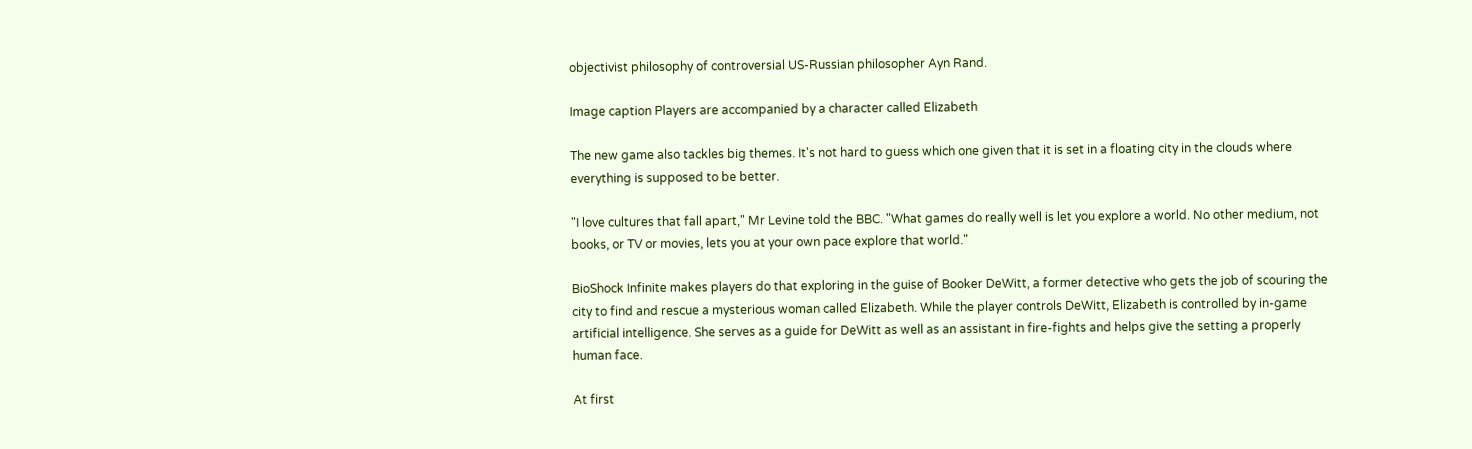objectivist philosophy of controversial US-Russian philosopher Ayn Rand.

Image caption Players are accompanied by a character called Elizabeth

The new game also tackles big themes. It's not hard to guess which one given that it is set in a floating city in the clouds where everything is supposed to be better.

"I love cultures that fall apart," Mr Levine told the BBC. "What games do really well is let you explore a world. No other medium, not books, or TV or movies, lets you at your own pace explore that world."

BioShock Infinite makes players do that exploring in the guise of Booker DeWitt, a former detective who gets the job of scouring the city to find and rescue a mysterious woman called Elizabeth. While the player controls DeWitt, Elizabeth is controlled by in-game artificial intelligence. She serves as a guide for DeWitt as well as an assistant in fire-fights and helps give the setting a properly human face.

At first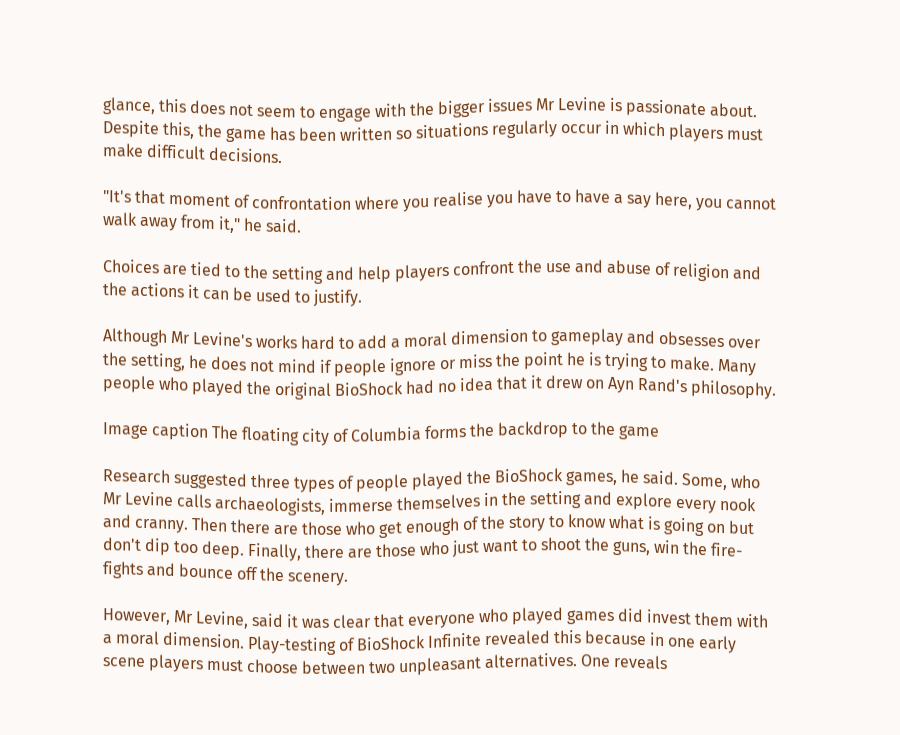glance, this does not seem to engage with the bigger issues Mr Levine is passionate about. Despite this, the game has been written so situations regularly occur in which players must make difficult decisions.

"It's that moment of confrontation where you realise you have to have a say here, you cannot walk away from it," he said.

Choices are tied to the setting and help players confront the use and abuse of religion and the actions it can be used to justify.

Although Mr Levine's works hard to add a moral dimension to gameplay and obsesses over the setting, he does not mind if people ignore or miss the point he is trying to make. Many people who played the original BioShock had no idea that it drew on Ayn Rand's philosophy.

Image caption The floating city of Columbia forms the backdrop to the game

Research suggested three types of people played the BioShock games, he said. Some, who Mr Levine calls archaeologists, immerse themselves in the setting and explore every nook and cranny. Then there are those who get enough of the story to know what is going on but don't dip too deep. Finally, there are those who just want to shoot the guns, win the fire-fights and bounce off the scenery.

However, Mr Levine, said it was clear that everyone who played games did invest them with a moral dimension. Play-testing of BioShock Infinite revealed this because in one early scene players must choose between two unpleasant alternatives. One reveals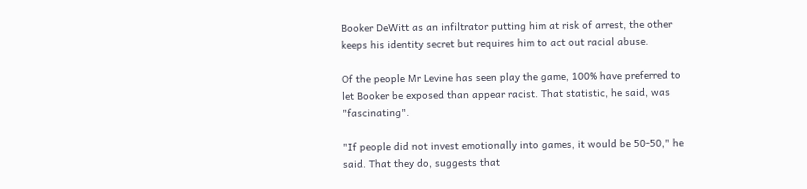Booker DeWitt as an infiltrator putting him at risk of arrest, the other keeps his identity secret but requires him to act out racial abuse.

Of the people Mr Levine has seen play the game, 100% have preferred to let Booker be exposed than appear racist. That statistic, he said, was "fascinating".

"If people did not invest emotionally into games, it would be 50-50," he said. That they do, suggests that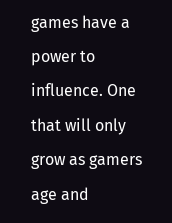games have a power to influence. One that will only grow as gamers age and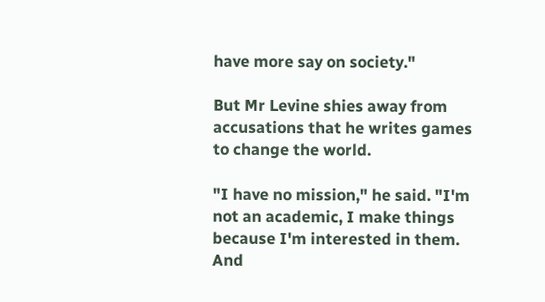have more say on society."

But Mr Levine shies away from accusations that he writes games to change the world.

"I have no mission," he said. "I'm not an academic, I make things because I'm interested in them. And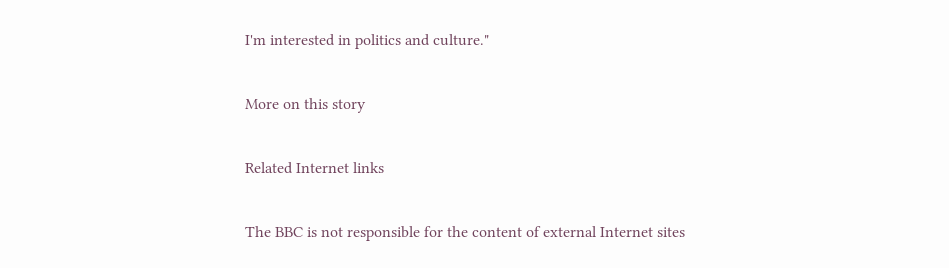I'm interested in politics and culture."

More on this story

Related Internet links

The BBC is not responsible for the content of external Internet sites